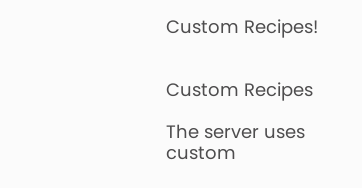Custom Recipes!


Custom Recipes

The server uses custom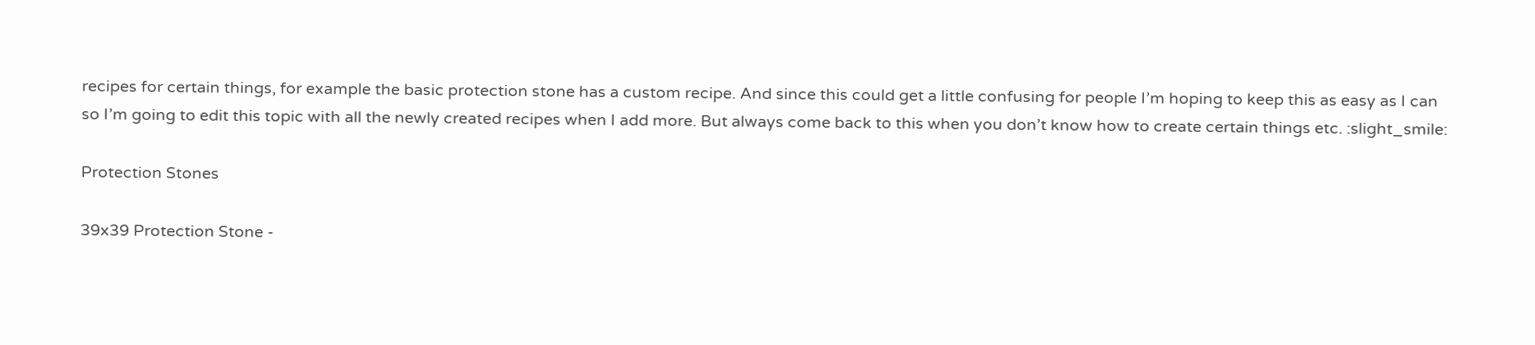recipes for certain things, for example the basic protection stone has a custom recipe. And since this could get a little confusing for people I’m hoping to keep this as easy as I can so I’m going to edit this topic with all the newly created recipes when I add more. But always come back to this when you don’t know how to create certain things etc. :slight_smile:

Protection Stones

39x39 Protection Stone -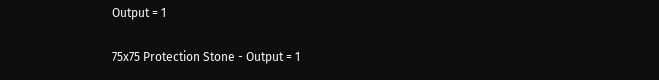Output = 1

75x75 Protection Stone - Output = 1